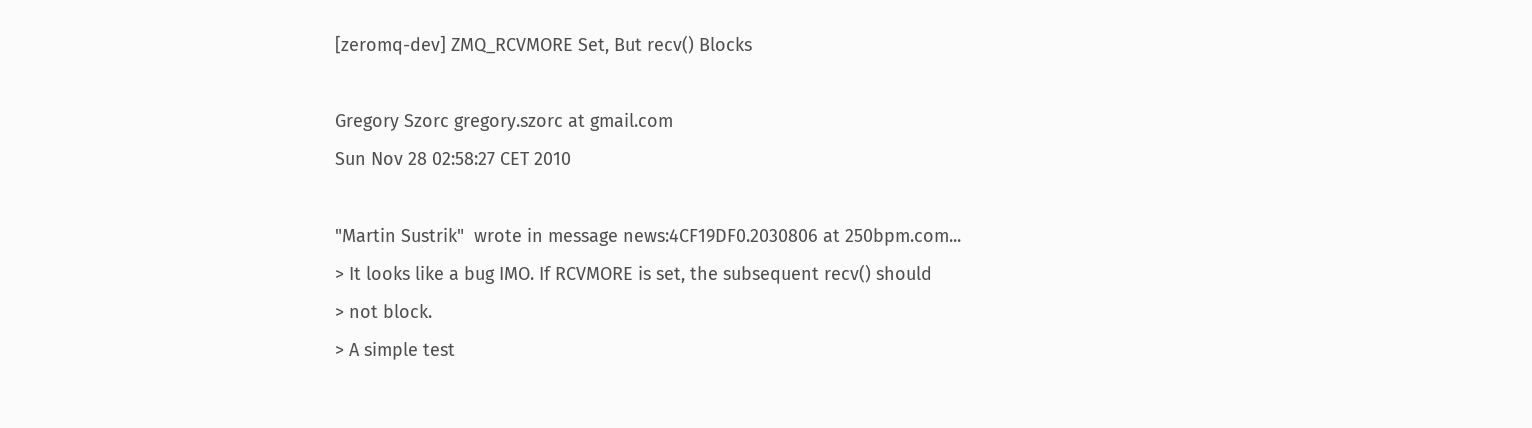[zeromq-dev] ZMQ_RCVMORE Set, But recv() Blocks

Gregory Szorc gregory.szorc at gmail.com
Sun Nov 28 02:58:27 CET 2010

"Martin Sustrik"  wrote in message news:4CF19DF0.2030806 at 250bpm.com...
> It looks like a bug IMO. If RCVMORE is set, the subsequent recv() should
> not block.
> A simple test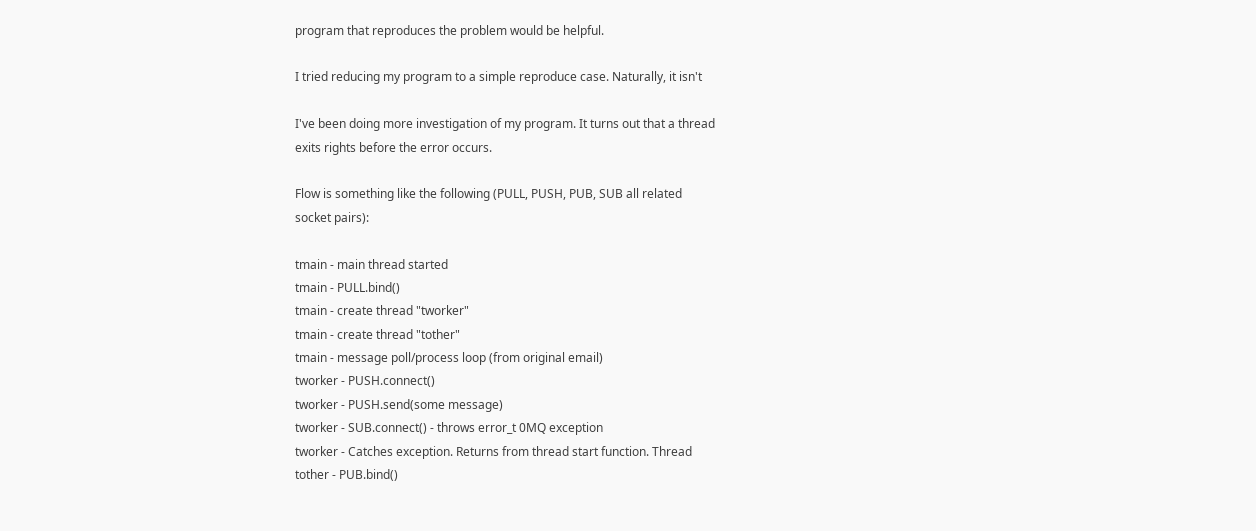program that reproduces the problem would be helpful.

I tried reducing my program to a simple reproduce case. Naturally, it isn't

I've been doing more investigation of my program. It turns out that a thread
exits rights before the error occurs.

Flow is something like the following (PULL, PUSH, PUB, SUB all related
socket pairs):

tmain - main thread started
tmain - PULL.bind()
tmain - create thread "tworker"
tmain - create thread "tother"
tmain - message poll/process loop (from original email)
tworker - PUSH.connect()
tworker - PUSH.send(some message)
tworker - SUB.connect() - throws error_t 0MQ exception
tworker - Catches exception. Returns from thread start function. Thread
tother - PUB.bind()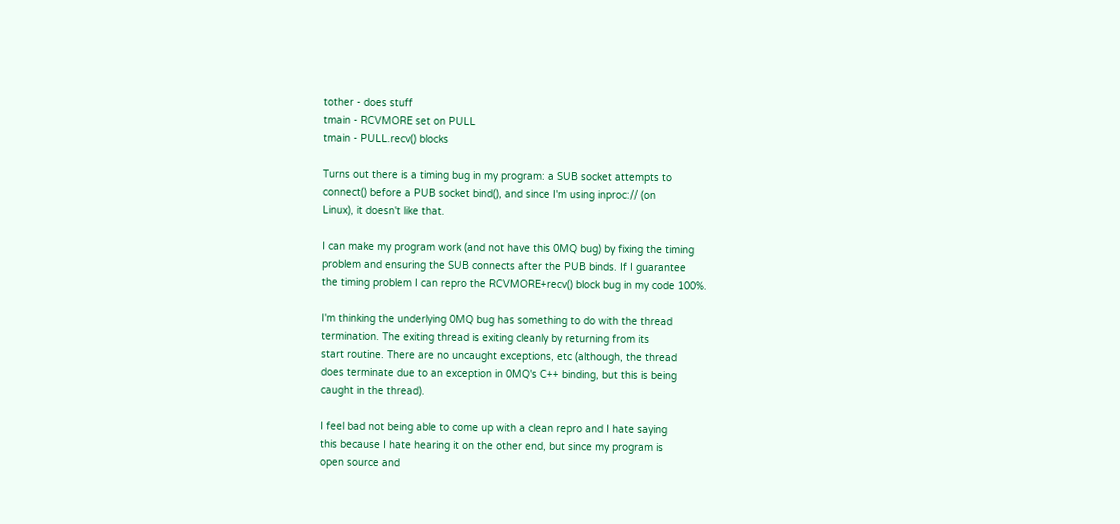tother - does stuff
tmain - RCVMORE set on PULL
tmain - PULL.recv() blocks

Turns out there is a timing bug in my program: a SUB socket attempts to
connect() before a PUB socket bind(), and since I'm using inproc:// (on
Linux), it doesn't like that.

I can make my program work (and not have this 0MQ bug) by fixing the timing
problem and ensuring the SUB connects after the PUB binds. If I guarantee
the timing problem I can repro the RCVMORE+recv() block bug in my code 100%.

I'm thinking the underlying 0MQ bug has something to do with the thread
termination. The exiting thread is exiting cleanly by returning from its
start routine. There are no uncaught exceptions, etc (although, the thread
does terminate due to an exception in 0MQ's C++ binding, but this is being
caught in the thread).

I feel bad not being able to come up with a clean repro and I hate saying
this because I hate hearing it on the other end, but since my program is
open source and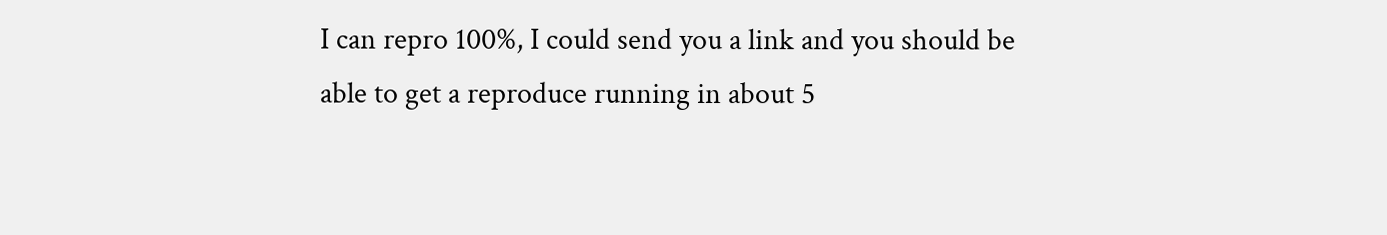I can repro 100%, I could send you a link and you should be
able to get a reproduce running in about 5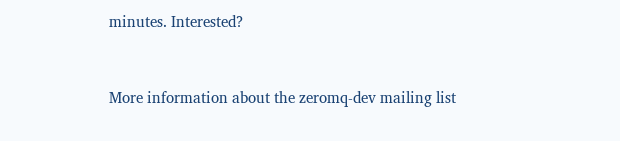minutes. Interested?


More information about the zeromq-dev mailing list